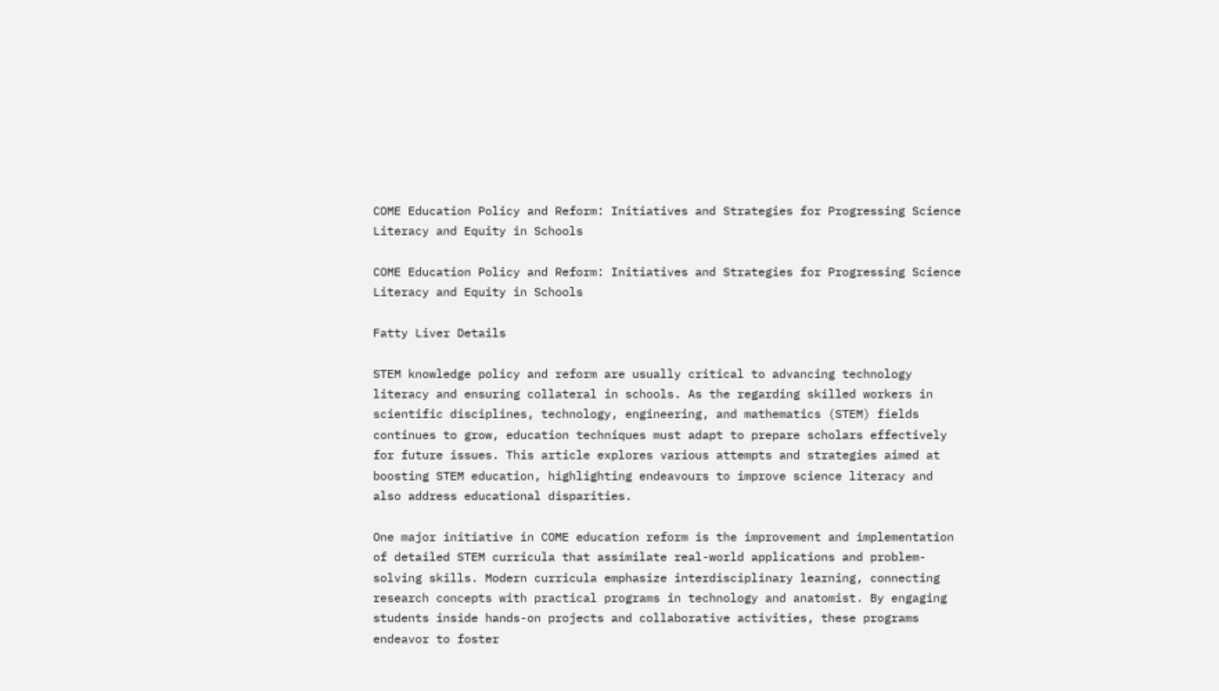COME Education Policy and Reform: Initiatives and Strategies for Progressing Science Literacy and Equity in Schools

COME Education Policy and Reform: Initiatives and Strategies for Progressing Science Literacy and Equity in Schools

Fatty Liver Details

STEM knowledge policy and reform are usually critical to advancing technology literacy and ensuring collateral in schools. As the regarding skilled workers in scientific disciplines, technology, engineering, and mathematics (STEM) fields continues to grow, education techniques must adapt to prepare scholars effectively for future issues. This article explores various attempts and strategies aimed at boosting STEM education, highlighting endeavours to improve science literacy and also address educational disparities.

One major initiative in COME education reform is the improvement and implementation of detailed STEM curricula that assimilate real-world applications and problem-solving skills. Modern curricula emphasize interdisciplinary learning, connecting research concepts with practical programs in technology and anatomist. By engaging students inside hands-on projects and collaborative activities, these programs endeavor to foster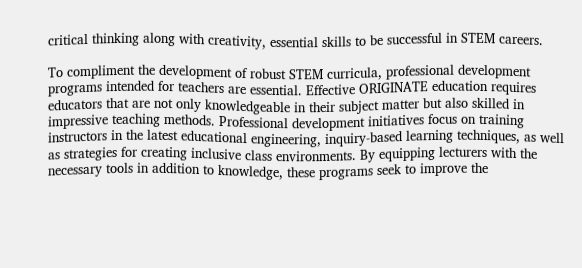critical thinking along with creativity, essential skills to be successful in STEM careers.

To compliment the development of robust STEM curricula, professional development programs intended for teachers are essential. Effective ORIGINATE education requires educators that are not only knowledgeable in their subject matter but also skilled in impressive teaching methods. Professional development initiatives focus on training instructors in the latest educational engineering, inquiry-based learning techniques, as well as strategies for creating inclusive class environments. By equipping lecturers with the necessary tools in addition to knowledge, these programs seek to improve the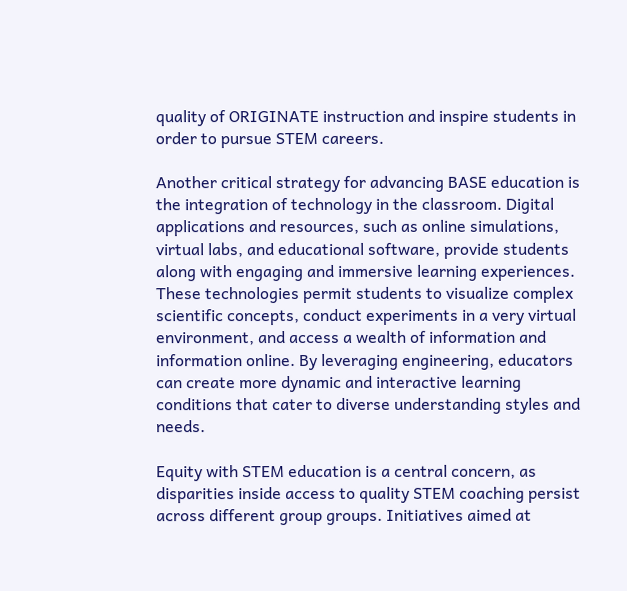quality of ORIGINATE instruction and inspire students in order to pursue STEM careers.

Another critical strategy for advancing BASE education is the integration of technology in the classroom. Digital applications and resources, such as online simulations, virtual labs, and educational software, provide students along with engaging and immersive learning experiences. These technologies permit students to visualize complex scientific concepts, conduct experiments in a very virtual environment, and access a wealth of information and information online. By leveraging engineering, educators can create more dynamic and interactive learning conditions that cater to diverse understanding styles and needs.

Equity with STEM education is a central concern, as disparities inside access to quality STEM coaching persist across different group groups. Initiatives aimed at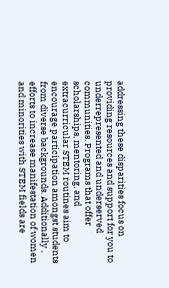addressing these disparities focus on providing resources and support for you to underrepresented and underserved communities. Programs that offer scholarships, mentoring, and extracurricular STEM routines aim to encourage participation amongst students from diverse backgrounds. Additionally , efforts to increase manifestation of women and minorities with STEM fields are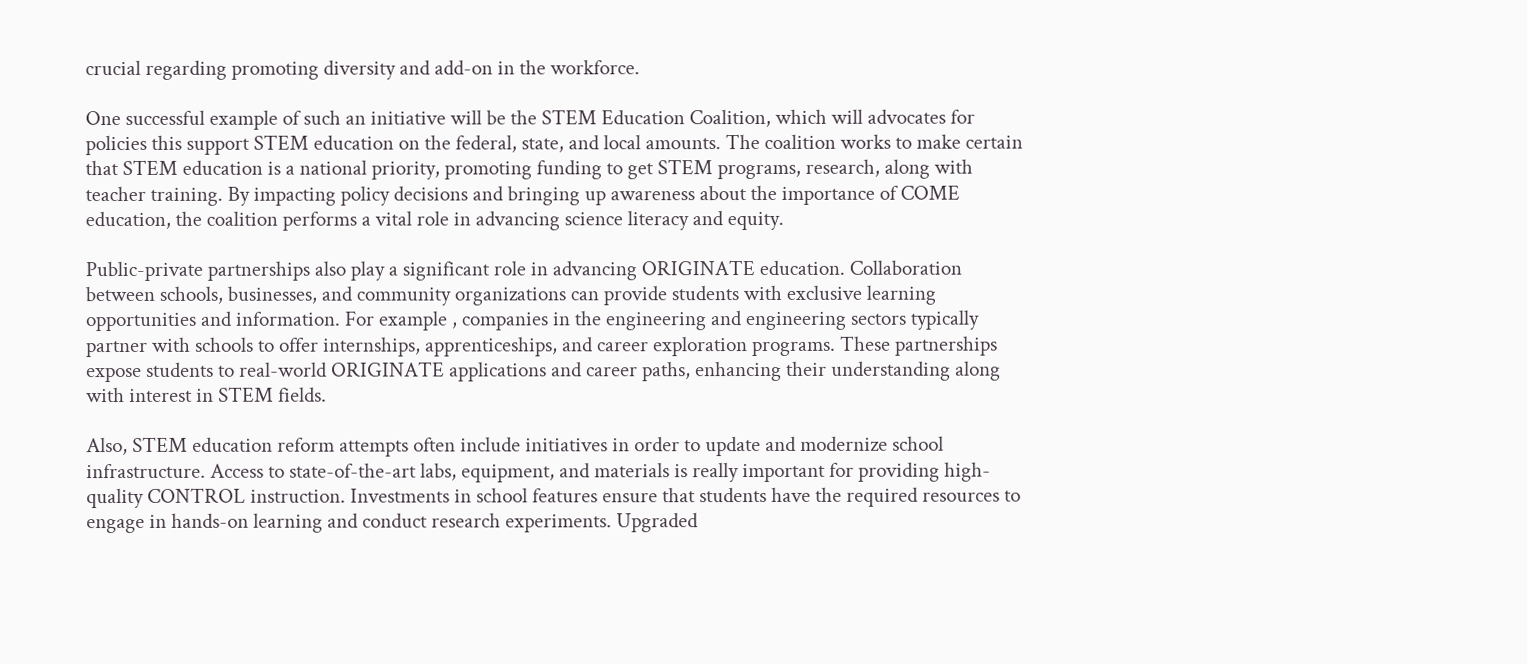crucial regarding promoting diversity and add-on in the workforce.

One successful example of such an initiative will be the STEM Education Coalition, which will advocates for policies this support STEM education on the federal, state, and local amounts. The coalition works to make certain that STEM education is a national priority, promoting funding to get STEM programs, research, along with teacher training. By impacting policy decisions and bringing up awareness about the importance of COME education, the coalition performs a vital role in advancing science literacy and equity.

Public-private partnerships also play a significant role in advancing ORIGINATE education. Collaboration between schools, businesses, and community organizations can provide students with exclusive learning opportunities and information. For example , companies in the engineering and engineering sectors typically partner with schools to offer internships, apprenticeships, and career exploration programs. These partnerships expose students to real-world ORIGINATE applications and career paths, enhancing their understanding along with interest in STEM fields.

Also, STEM education reform attempts often include initiatives in order to update and modernize school infrastructure. Access to state-of-the-art labs, equipment, and materials is really important for providing high-quality CONTROL instruction. Investments in school features ensure that students have the required resources to engage in hands-on learning and conduct research experiments. Upgraded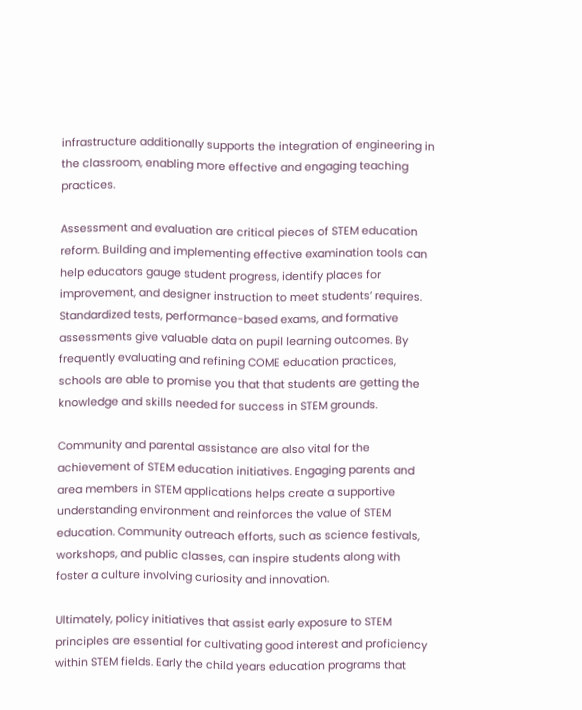infrastructure additionally supports the integration of engineering in the classroom, enabling more effective and engaging teaching practices.

Assessment and evaluation are critical pieces of STEM education reform. Building and implementing effective examination tools can help educators gauge student progress, identify places for improvement, and designer instruction to meet students’ requires. Standardized tests, performance-based exams, and formative assessments give valuable data on pupil learning outcomes. By frequently evaluating and refining COME education practices, schools are able to promise you that that students are getting the knowledge and skills needed for success in STEM grounds.

Community and parental assistance are also vital for the achievement of STEM education initiatives. Engaging parents and area members in STEM applications helps create a supportive understanding environment and reinforces the value of STEM education. Community outreach efforts, such as science festivals, workshops, and public classes, can inspire students along with foster a culture involving curiosity and innovation.

Ultimately, policy initiatives that assist early exposure to STEM principles are essential for cultivating good interest and proficiency within STEM fields. Early the child years education programs that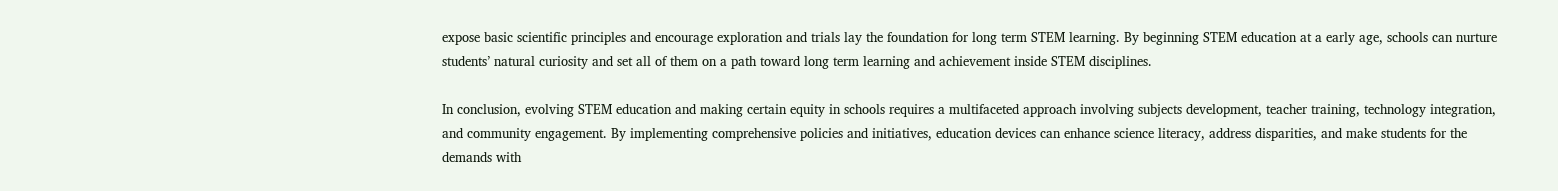expose basic scientific principles and encourage exploration and trials lay the foundation for long term STEM learning. By beginning STEM education at a early age, schools can nurture students’ natural curiosity and set all of them on a path toward long term learning and achievement inside STEM disciplines.

In conclusion, evolving STEM education and making certain equity in schools requires a multifaceted approach involving subjects development, teacher training, technology integration, and community engagement. By implementing comprehensive policies and initiatives, education devices can enhance science literacy, address disparities, and make students for the demands with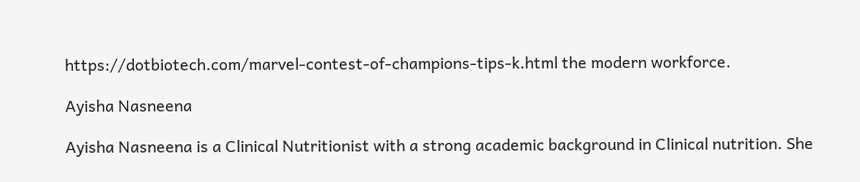https://dotbiotech.com/marvel-contest-of-champions-tips-k.html the modern workforce.

Ayisha Nasneena

Ayisha Nasneena is a Clinical Nutritionist with a strong academic background in Clinical nutrition. She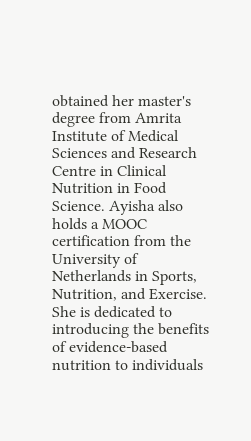obtained her master's degree from Amrita Institute of Medical Sciences and Research Centre in Clinical Nutrition in Food Science. Ayisha also holds a MOOC certification from the University of Netherlands in Sports, Nutrition, and Exercise. She is dedicated to introducing the benefits of evidence-based nutrition to individuals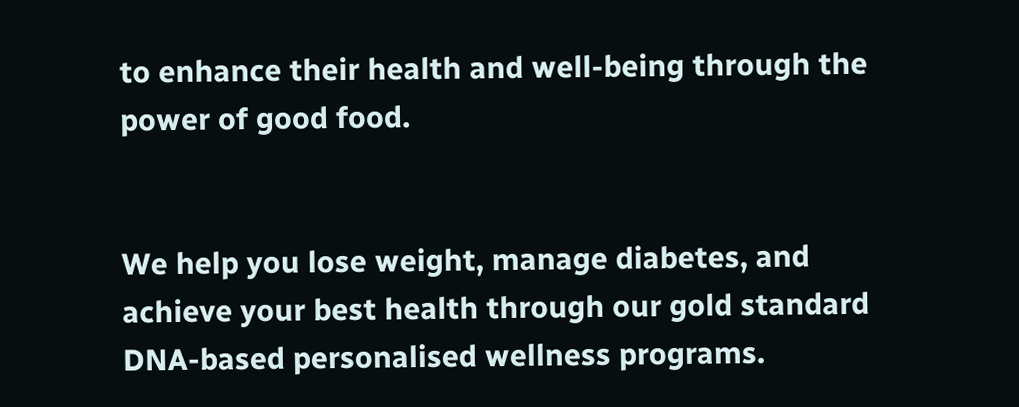to enhance their health and well-being through the power of good food.


We help you lose weight, manage diabetes, and achieve your best health through our gold standard DNA-based personalised wellness programs.